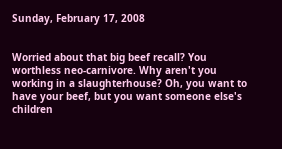Sunday, February 17, 2008


Worried about that big beef recall? You worthless neo-carnivore. Why aren't you working in a slaughterhouse? Oh, you want to have your beef, but you want someone else's children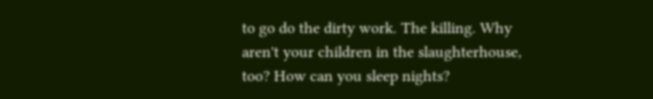to go do the dirty work. The killing. Why aren't your children in the slaughterhouse, too? How can you sleep nights?